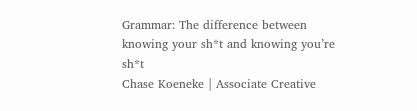Grammar: The difference between knowing your sh*t and knowing you’re sh*t
Chase Koeneke | Associate Creative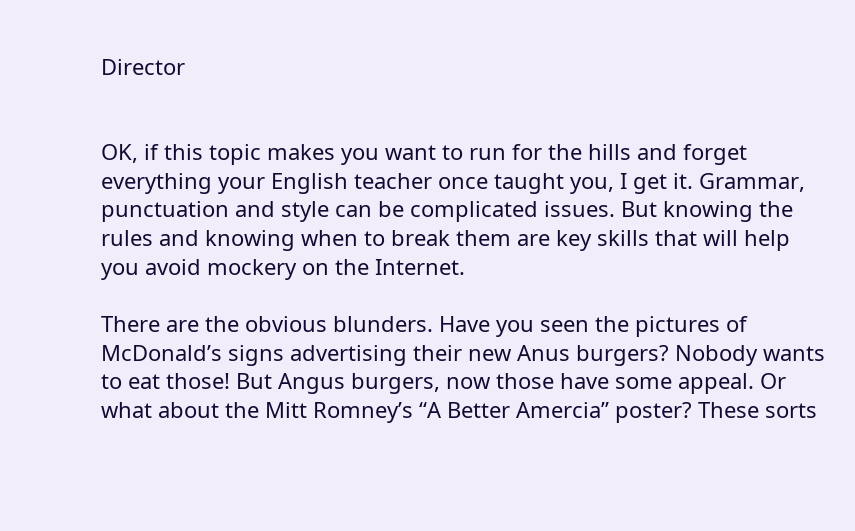Director


OK, if this topic makes you want to run for the hills and forget everything your English teacher once taught you, I get it. Grammar, punctuation and style can be complicated issues. But knowing the rules and knowing when to break them are key skills that will help you avoid mockery on the Internet.

There are the obvious blunders. Have you seen the pictures of McDonald’s signs advertising their new Anus burgers? Nobody wants to eat those! But Angus burgers, now those have some appeal. Or what about the Mitt Romney’s “A Better Amercia” poster? These sorts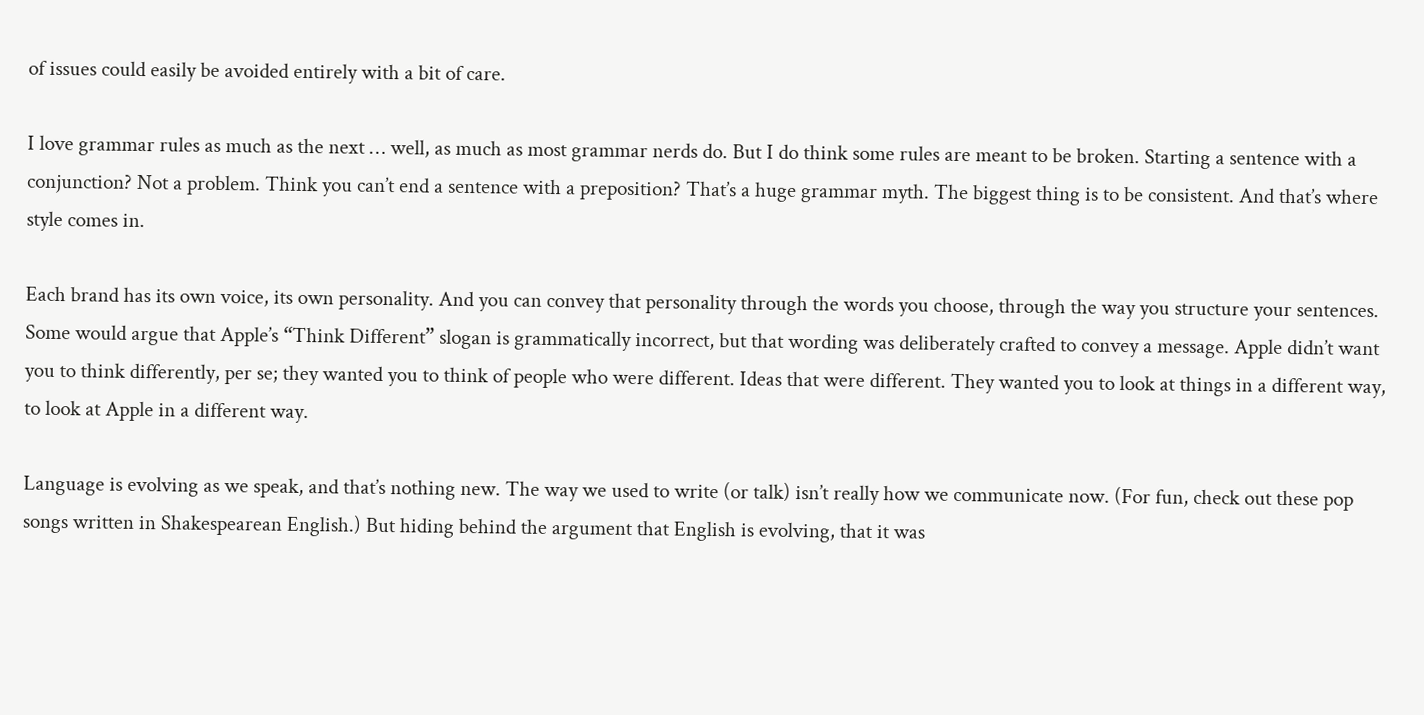of issues could easily be avoided entirely with a bit of care.

I love grammar rules as much as the next … well, as much as most grammar nerds do. But I do think some rules are meant to be broken. Starting a sentence with a conjunction? Not a problem. Think you can’t end a sentence with a preposition? That’s a huge grammar myth. The biggest thing is to be consistent. And that’s where style comes in.

Each brand has its own voice, its own personality. And you can convey that personality through the words you choose, through the way you structure your sentences. Some would argue that Apple’s “Think Different” slogan is grammatically incorrect, but that wording was deliberately crafted to convey a message. Apple didn’t want you to think differently, per se; they wanted you to think of people who were different. Ideas that were different. They wanted you to look at things in a different way, to look at Apple in a different way.

Language is evolving as we speak, and that’s nothing new. The way we used to write (or talk) isn’t really how we communicate now. (For fun, check out these pop songs written in Shakespearean English.) But hiding behind the argument that English is evolving, that it was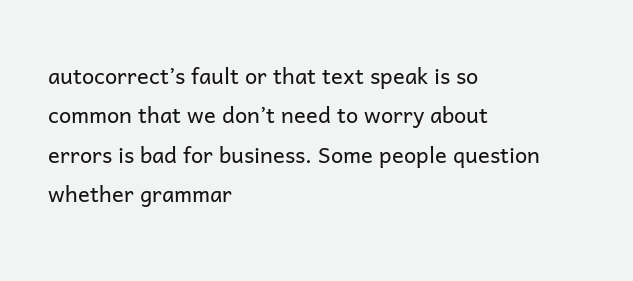autocorrect’s fault or that text speak is so common that we don’t need to worry about errors is bad for business. Some people question whether grammar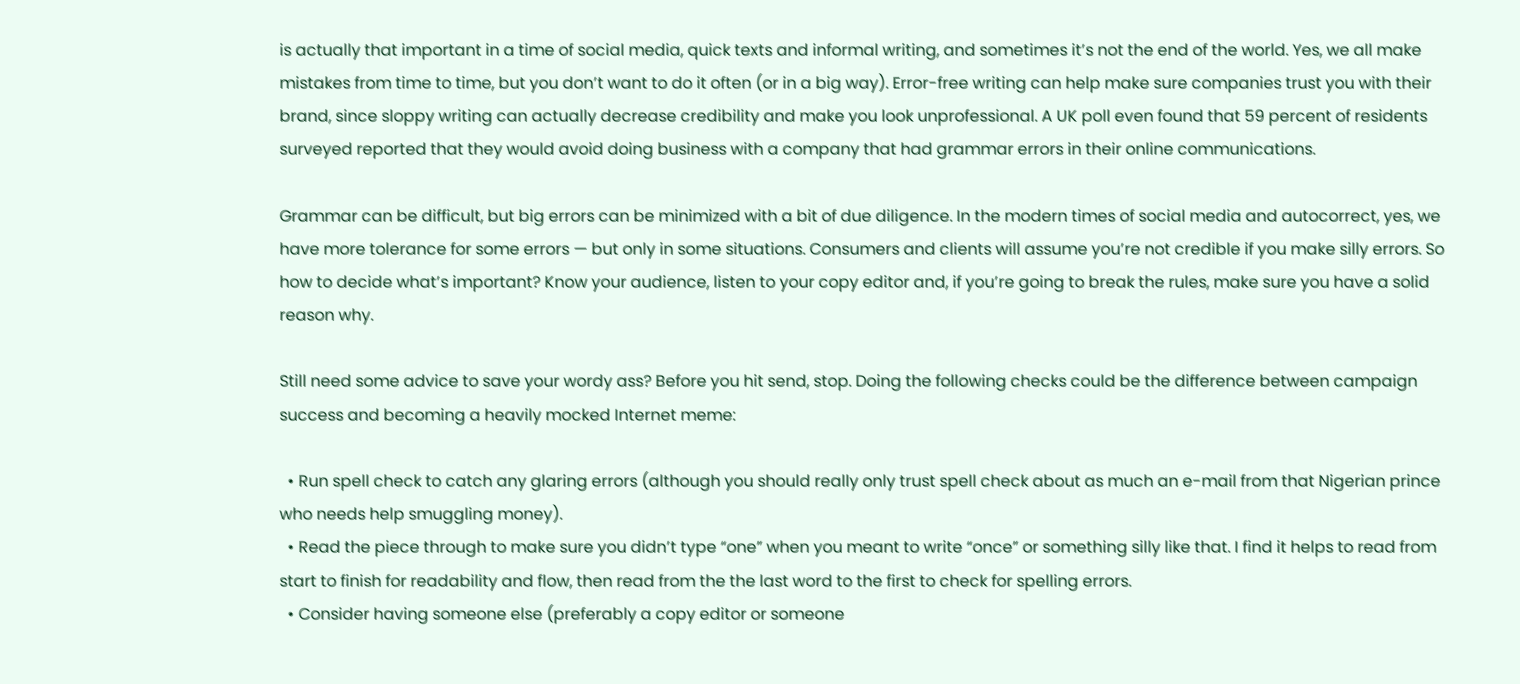is actually that important in a time of social media, quick texts and informal writing, and sometimes it’s not the end of the world. Yes, we all make mistakes from time to time, but you don’t want to do it often (or in a big way). Error-free writing can help make sure companies trust you with their brand, since sloppy writing can actually decrease credibility and make you look unprofessional. A UK poll even found that 59 percent of residents surveyed reported that they would avoid doing business with a company that had grammar errors in their online communications.

Grammar can be difficult, but big errors can be minimized with a bit of due diligence. In the modern times of social media and autocorrect, yes, we have more tolerance for some errors — but only in some situations. Consumers and clients will assume you’re not credible if you make silly errors. So how to decide what’s important? Know your audience, listen to your copy editor and, if you’re going to break the rules, make sure you have a solid reason why.

Still need some advice to save your wordy ass? Before you hit send, stop. Doing the following checks could be the difference between campaign success and becoming a heavily mocked Internet meme:

  • Run spell check to catch any glaring errors (although you should really only trust spell check about as much an e-mail from that Nigerian prince who needs help smuggling money).
  • Read the piece through to make sure you didn’t type “one” when you meant to write “once” or something silly like that. I find it helps to read from start to finish for readability and flow, then read from the the last word to the first to check for spelling errors.
  • Consider having someone else (preferably a copy editor or someone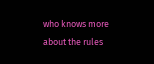who knows more about the rules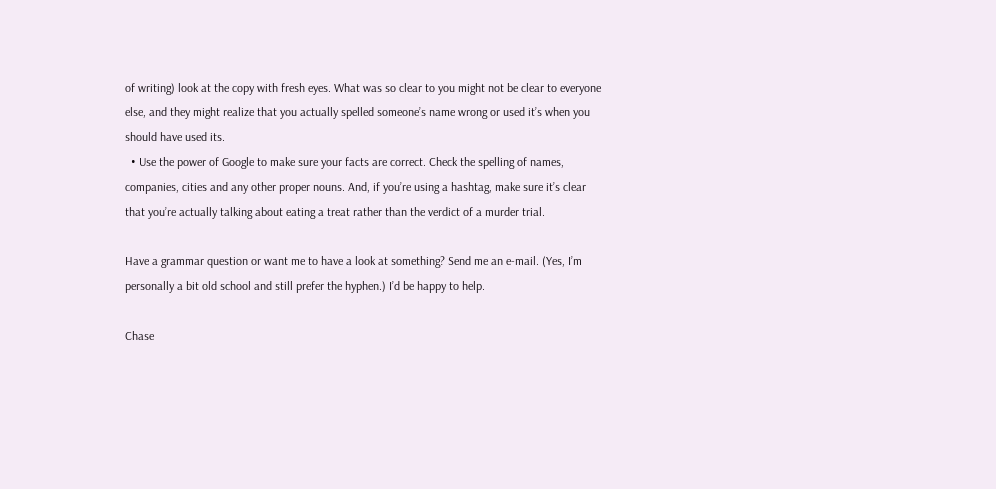of writing) look at the copy with fresh eyes. What was so clear to you might not be clear to everyone else, and they might realize that you actually spelled someone’s name wrong or used it’s when you should have used its.
  • Use the power of Google to make sure your facts are correct. Check the spelling of names, companies, cities and any other proper nouns. And, if you’re using a hashtag, make sure it’s clear that you’re actually talking about eating a treat rather than the verdict of a murder trial.

Have a grammar question or want me to have a look at something? Send me an e-mail. (Yes, I’m personally a bit old school and still prefer the hyphen.) I’d be happy to help.

Chase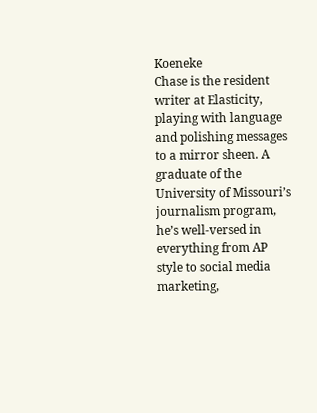Koeneke
Chase is the resident writer at Elasticity, playing with language and polishing messages to a mirror sheen. A graduate of the University of Missouri’s journalism program, he’s well-versed in everything from AP style to social media marketing,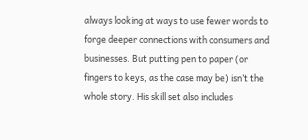always looking at ways to use fewer words to forge deeper connections with consumers and businesses. But putting pen to paper (or fingers to keys, as the case may be) isn’t the whole story. His skill set also includes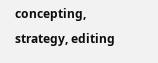concepting, strategy, editing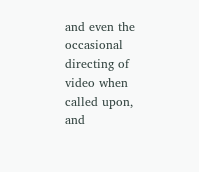and even the occasional directing of video when called upon, and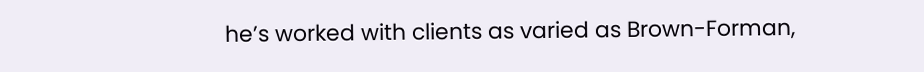he’s worked with clients as varied as Brown-Forman,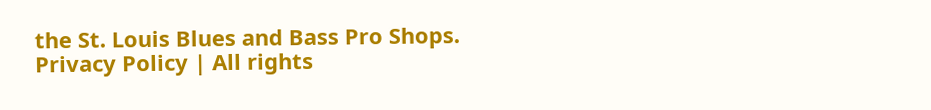the St. Louis Blues and Bass Pro Shops.
Privacy Policy | All rights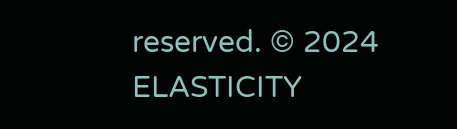reserved. © 2024 ELASTICITY